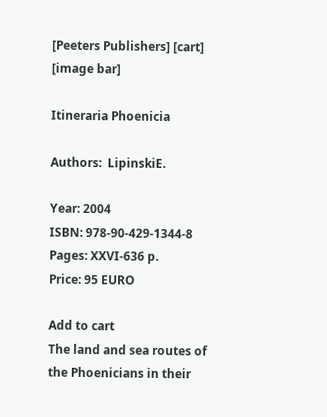[Peeters Publishers] [cart]
[image bar]

Itineraria Phoenicia

Authors:  LipinskiE.

Year: 2004
ISBN: 978-90-429-1344-8
Pages: XXVI-636 p.
Price: 95 EURO

Add to cart
The land and sea routes of the Phoenicians in their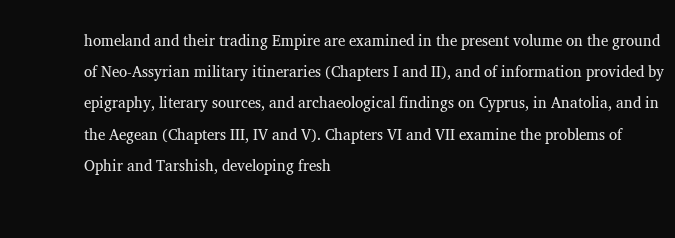homeland and their trading Empire are examined in the present volume on the ground of Neo-Assyrian military itineraries (Chapters I and II), and of information provided by epigraphy, literary sources, and archaeological findings on Cyprus, in Anatolia, and in the Aegean (Chapters III, IV and V). Chapters VI and VII examine the problems of Ophir and Tarshish, developing fresh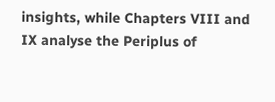insights, while Chapters VIII and IX analyse the Periplus of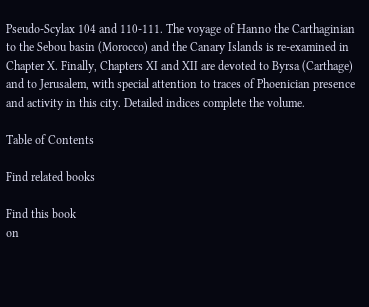Pseudo-Scylax 104 and 110-111. The voyage of Hanno the Carthaginian to the Sebou basin (Morocco) and the Canary Islands is re-examined in Chapter X. Finally, Chapters XI and XII are devoted to Byrsa (Carthage) and to Jerusalem, with special attention to traces of Phoenician presence and activity in this city. Detailed indices complete the volume.

Table of Contents

Find related books

Find this book
on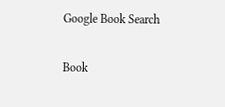Google Book Search

Book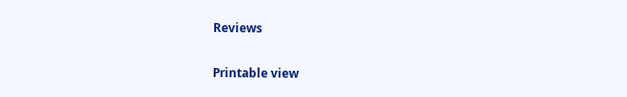Reviews

Printable view